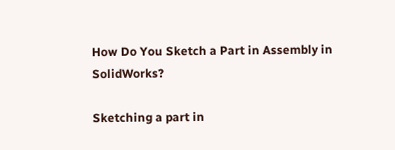How Do You Sketch a Part in Assembly in SolidWorks?

Sketching a part in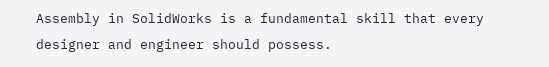Assembly in SolidWorks is a fundamental skill that every designer and engineer should possess.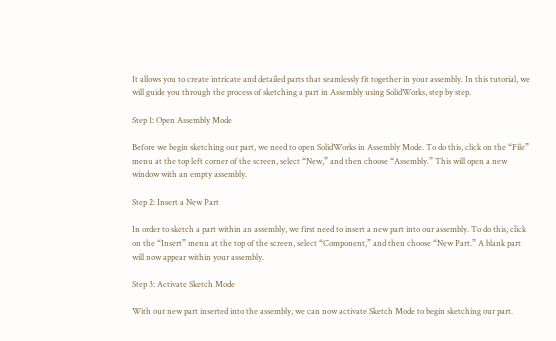It allows you to create intricate and detailed parts that seamlessly fit together in your assembly. In this tutorial, we will guide you through the process of sketching a part in Assembly using SolidWorks, step by step.

Step 1: Open Assembly Mode

Before we begin sketching our part, we need to open SolidWorks in Assembly Mode. To do this, click on the “File” menu at the top left corner of the screen, select “New,” and then choose “Assembly.” This will open a new window with an empty assembly.

Step 2: Insert a New Part

In order to sketch a part within an assembly, we first need to insert a new part into our assembly. To do this, click on the “Insert” menu at the top of the screen, select “Component,” and then choose “New Part.” A blank part will now appear within your assembly.

Step 3: Activate Sketch Mode

With our new part inserted into the assembly, we can now activate Sketch Mode to begin sketching our part.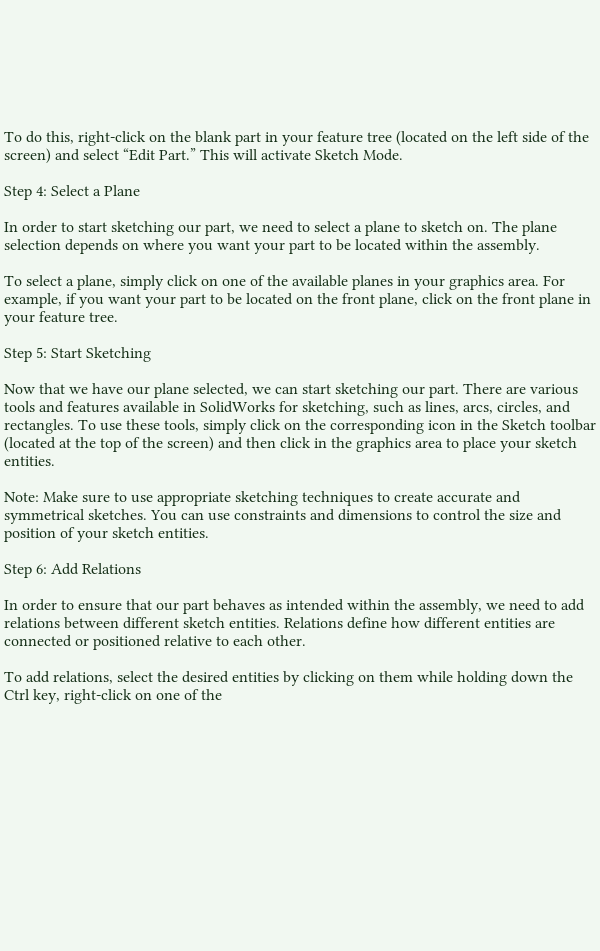To do this, right-click on the blank part in your feature tree (located on the left side of the screen) and select “Edit Part.” This will activate Sketch Mode.

Step 4: Select a Plane

In order to start sketching our part, we need to select a plane to sketch on. The plane selection depends on where you want your part to be located within the assembly.

To select a plane, simply click on one of the available planes in your graphics area. For example, if you want your part to be located on the front plane, click on the front plane in your feature tree.

Step 5: Start Sketching

Now that we have our plane selected, we can start sketching our part. There are various tools and features available in SolidWorks for sketching, such as lines, arcs, circles, and rectangles. To use these tools, simply click on the corresponding icon in the Sketch toolbar (located at the top of the screen) and then click in the graphics area to place your sketch entities.

Note: Make sure to use appropriate sketching techniques to create accurate and symmetrical sketches. You can use constraints and dimensions to control the size and position of your sketch entities.

Step 6: Add Relations

In order to ensure that our part behaves as intended within the assembly, we need to add relations between different sketch entities. Relations define how different entities are connected or positioned relative to each other.

To add relations, select the desired entities by clicking on them while holding down the Ctrl key, right-click on one of the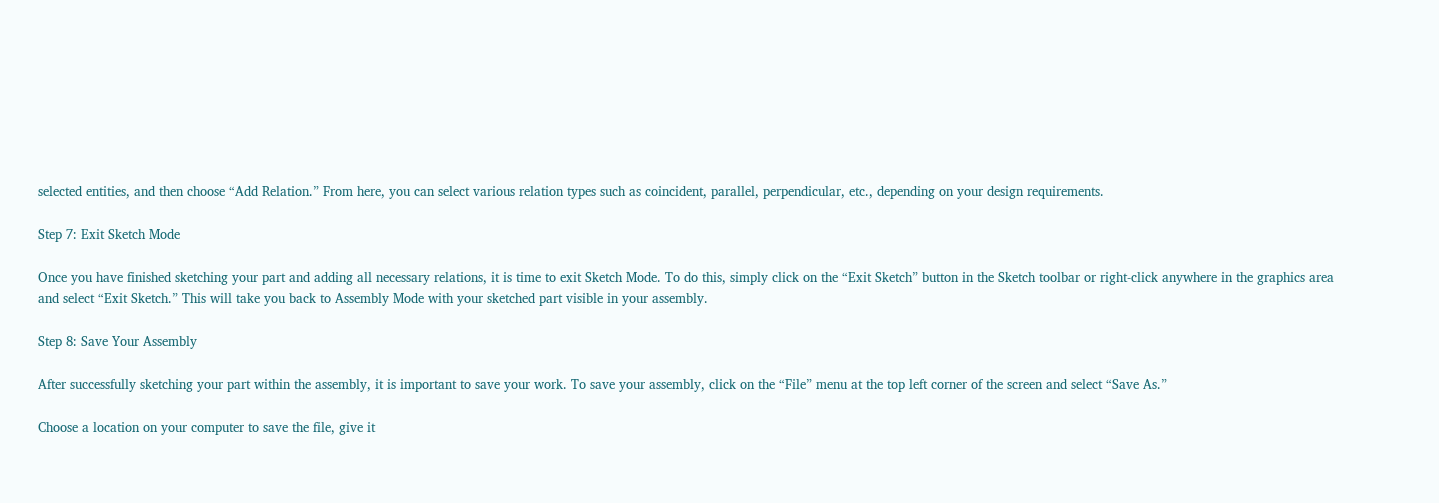selected entities, and then choose “Add Relation.” From here, you can select various relation types such as coincident, parallel, perpendicular, etc., depending on your design requirements.

Step 7: Exit Sketch Mode

Once you have finished sketching your part and adding all necessary relations, it is time to exit Sketch Mode. To do this, simply click on the “Exit Sketch” button in the Sketch toolbar or right-click anywhere in the graphics area and select “Exit Sketch.” This will take you back to Assembly Mode with your sketched part visible in your assembly.

Step 8: Save Your Assembly

After successfully sketching your part within the assembly, it is important to save your work. To save your assembly, click on the “File” menu at the top left corner of the screen and select “Save As.”

Choose a location on your computer to save the file, give it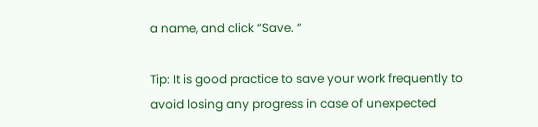a name, and click “Save. “

Tip: It is good practice to save your work frequently to avoid losing any progress in case of unexpected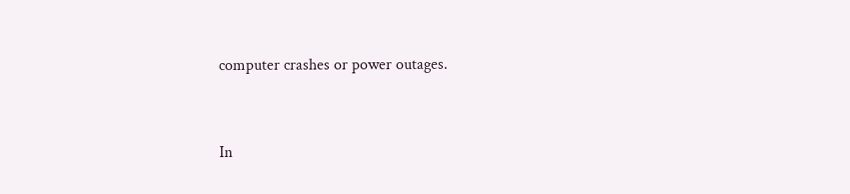computer crashes or power outages.


In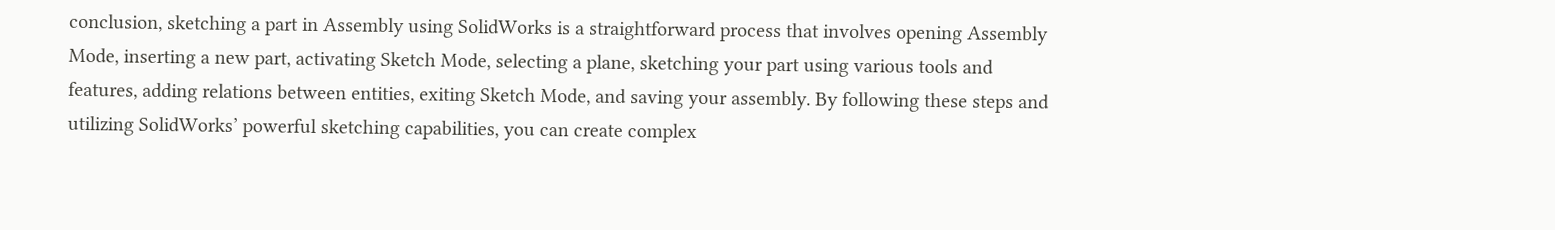conclusion, sketching a part in Assembly using SolidWorks is a straightforward process that involves opening Assembly Mode, inserting a new part, activating Sketch Mode, selecting a plane, sketching your part using various tools and features, adding relations between entities, exiting Sketch Mode, and saving your assembly. By following these steps and utilizing SolidWorks’ powerful sketching capabilities, you can create complex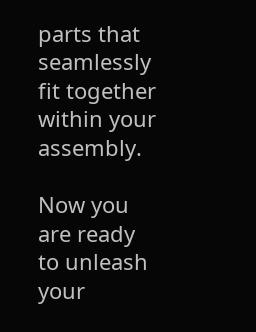parts that seamlessly fit together within your assembly.

Now you are ready to unleash your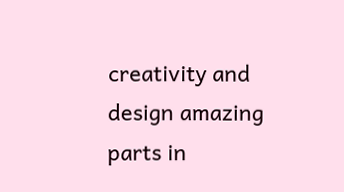creativity and design amazing parts in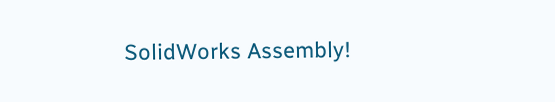SolidWorks Assembly!